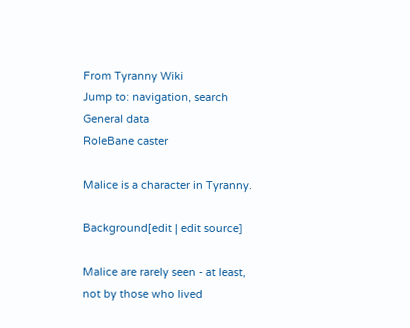From Tyranny Wiki
Jump to: navigation, search
General data
RoleBane caster

Malice is a character in Tyranny.

Background[edit | edit source]

Malice are rarely seen - at least, not by those who lived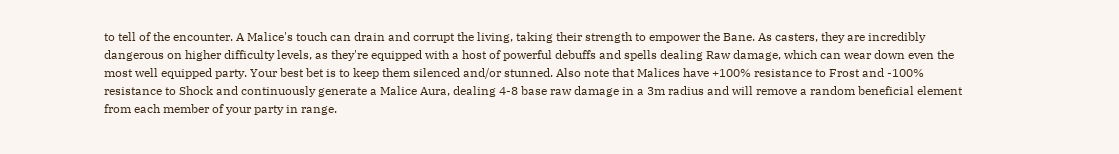to tell of the encounter. A Malice's touch can drain and corrupt the living, taking their strength to empower the Bane. As casters, they are incredibly dangerous on higher difficulty levels, as they're equipped with a host of powerful debuffs and spells dealing Raw damage, which can wear down even the most well equipped party. Your best bet is to keep them silenced and/or stunned. Also note that Malices have +100% resistance to Frost and -100% resistance to Shock and continuously generate a Malice Aura, dealing 4-8 base raw damage in a 3m radius and will remove a random beneficial element from each member of your party in range.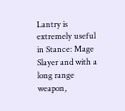Lantry is extremely useful in Stance: Mage Slayer and with a long range weapon,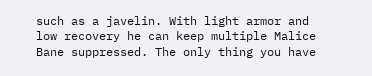such as a javelin. With light armor and low recovery he can keep multiple Malice Bane suppressed. The only thing you have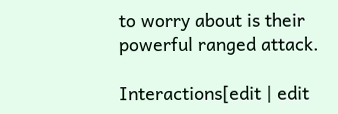to worry about is their powerful ranged attack.

Interactions[edit | edit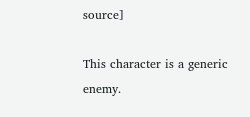source]

This character is a generic enemy.